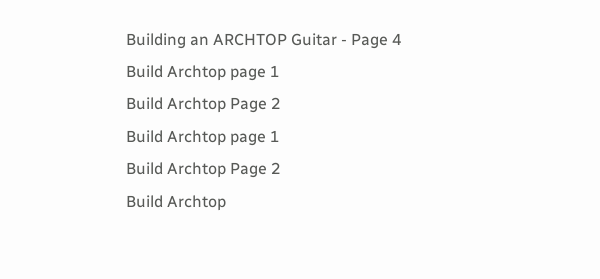Building an ARCHTOP Guitar - Page 4
Build Archtop page 1
Build Archtop Page 2
Build Archtop page 1
Build Archtop Page 2
Build Archtop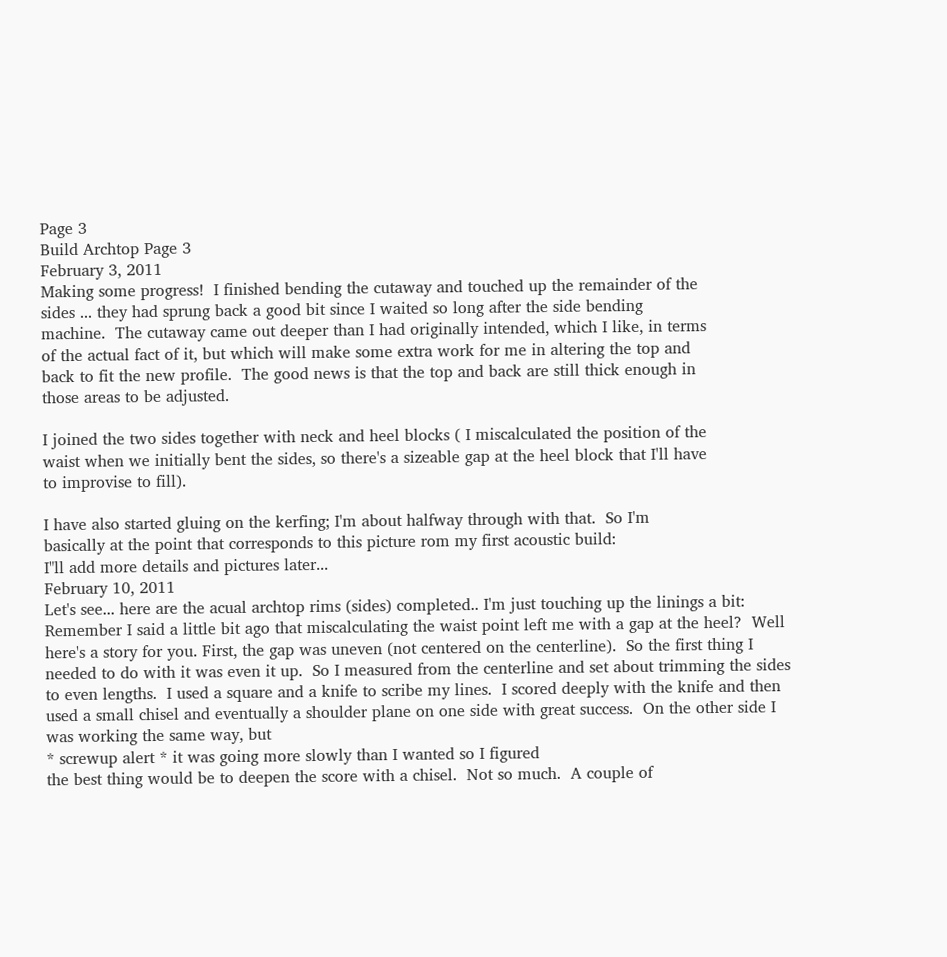Page 3
Build Archtop Page 3
February 3, 2011
Making some progress!  I finished bending the cutaway and touched up the remainder of the
sides ... they had sprung back a good bit since I waited so long after the side bending
machine.  The cutaway came out deeper than I had originally intended, which I like, in terms
of the actual fact of it, but which will make some extra work for me in altering the top and
back to fit the new profile.  The good news is that the top and back are still thick enough in
those areas to be adjusted.

I joined the two sides together with neck and heel blocks ( I miscalculated the position of the
waist when we initially bent the sides, so there's a sizeable gap at the heel block that I'll have
to improvise to fill).

I have also started gluing on the kerfing; I'm about halfway through with that.  So I'm
basically at the point that corresponds to this picture rom my first acoustic build:
I"ll add more details and pictures later...
February 10, 2011
Let's see... here are the acual archtop rims (sides) completed.. I'm just touching up the linings a bit:
Remember I said a little bit ago that miscalculating the waist point left me with a gap at the heel?  Well
here's a story for you. First, the gap was uneven (not centered on the centerline).  So the first thing I
needed to do with it was even it up.  So I measured from the centerline and set about trimming the sides
to even lengths.  I used a square and a knife to scribe my lines.  I scored deeply with the knife and then
used a small chisel and eventually a shoulder plane on one side with great success.  On the other side I
was working the same way, but
* screwup alert * it was going more slowly than I wanted so I figured
the best thing would be to deepen the score with a chisel.  Not so much.  A couple of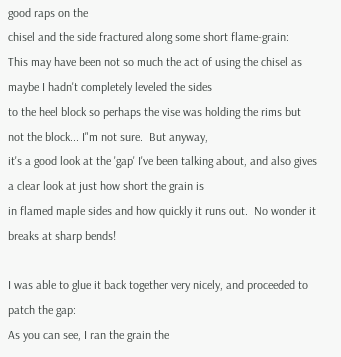good raps on the
chisel and the side fractured along some short flame-grain:
This may have been not so much the act of using the chisel as maybe I hadn't completely leveled the sides
to the heel block so perhaps the vise was holding the rims but not the block... I"m not sure.  But anyway,
it's a good look at the 'gap' I've been talking about, and also gives a clear look at just how short the grain is
in flamed maple sides and how quickly it runs out.  No wonder it breaks at sharp bends!

I was able to glue it back together very nicely, and proceeded to patch the gap:
As you can see, I ran the grain the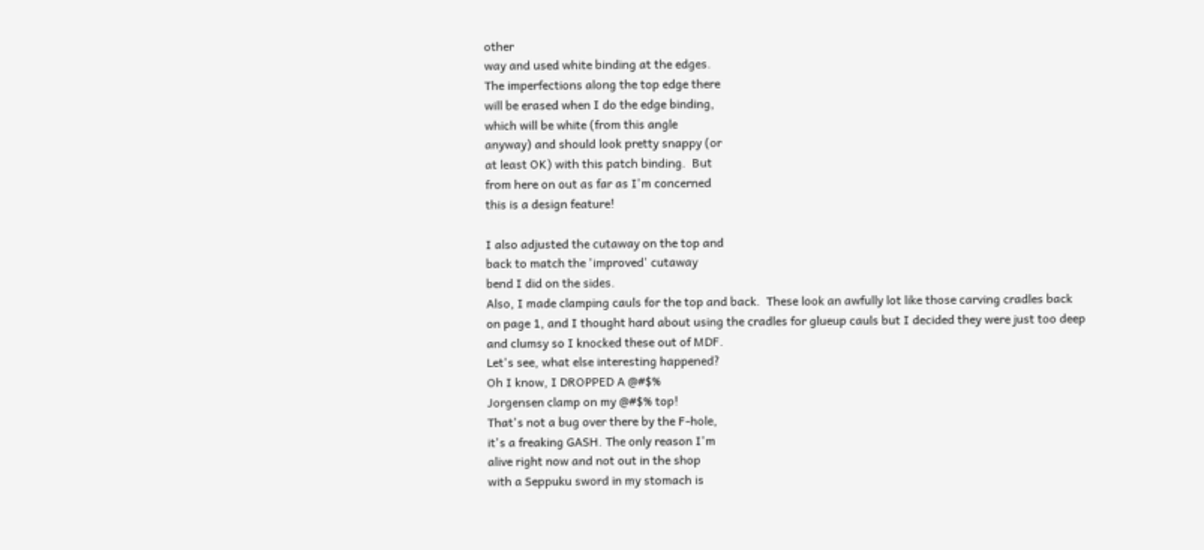other
way and used white binding at the edges.
The imperfections along the top edge there
will be erased when I do the edge binding,
which will be white (from this angle
anyway) and should look pretty snappy (or
at least OK) with this patch binding.  But
from here on out as far as I'm concerned
this is a design feature!

I also adjusted the cutaway on the top and
back to match the 'improved' cutaway
bend I did on the sides.
Also, I made clamping cauls for the top and back.  These look an awfully lot like those carving cradles back
on page 1, and I thought hard about using the cradles for glueup cauls but I decided they were just too deep
and clumsy so I knocked these out of MDF.
Let's see, what else interesting happened?
Oh I know, I DROPPED A @#$%
Jorgensen clamp on my @#$% top!
That's not a bug over there by the F-hole,
it's a freaking GASH. The only reason I'm
alive right now and not out in the shop
with a Seppuku sword in my stomach is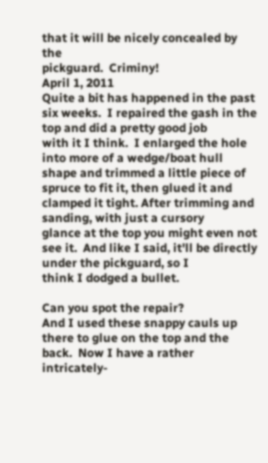that it will be nicely concealed by the
pickguard.  Criminy!
April 1, 2011
Quite a bit has happened in the past six weeks.  I repaired the gash in the top and did a pretty good job
with it I think.  I enlarged the hole into more of a wedge/boat hull shape and trimmed a little piece of
spruce to fit it, then glued it and clamped it tight. After trimming and sanding, with just a cursory
glance at the top you might even not see it.  And like I said, it'll be directly under the pickguard, so I
think I dodged a bullet.

Can you spot the repair?
And I used these snappy cauls up there to glue on the top and the back.  Now I have a rather
intricately-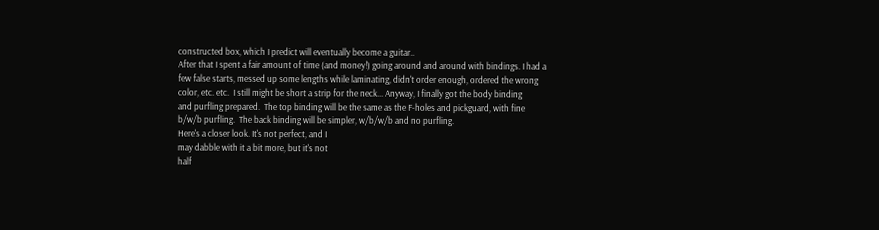constructed box, which I predict will eventually become a guitar..
After that I spent a fair amount of time (and money!) going around and around with bindings. I had a
few false starts, messed up some lengths while laminating, didn't order enough, ordered the wrong
color, etc. etc.  I still might be short a strip for the neck... Anyway, I finally got the body binding
and purfling prepared.  The top binding will be the same as the F-holes and pickguard, with fine
b/w/b purfling.  The back binding will be simpler, w/b/w/b and no purfling.
Here's a closer look. It's not perfect, and I
may dabble with it a bit more, but it's not
half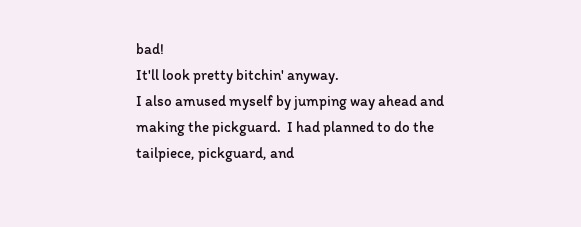bad!
It'll look pretty bitchin' anyway.
I also amused myself by jumping way ahead and making the pickguard.  I had planned to do the
tailpiece, pickguard, and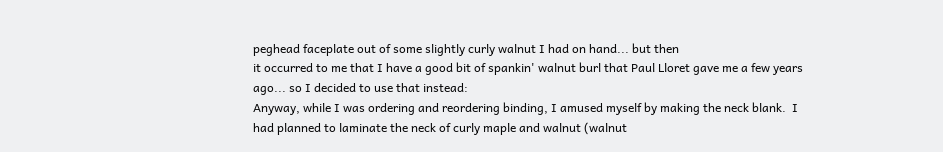peghead faceplate out of some slightly curly walnut I had on hand... but then
it occurred to me that I have a good bit of spankin' walnut burl that Paul Lloret gave me a few years
ago... so I decided to use that instead:
Anyway, while I was ordering and reordering binding, I amused myself by making the neck blank.  I
had planned to laminate the neck of curly maple and walnut (walnut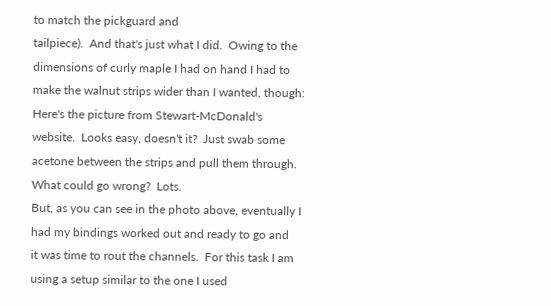to match the pickguard and
tailpiece).  And that's just what I did.  Owing to the dimensions of curly maple I had on hand I had to
make the walnut strips wider than I wanted, though:
Here's the picture from Stewart-McDonald's
website.  Looks easy, doesn't it?  Just swab some
acetone between the strips and pull them through.
What could go wrong?  Lots.
But, as you can see in the photo above, eventually I had my bindings worked out and ready to go and
it was time to rout the channels.  For this task I am using a setup similar to the one I used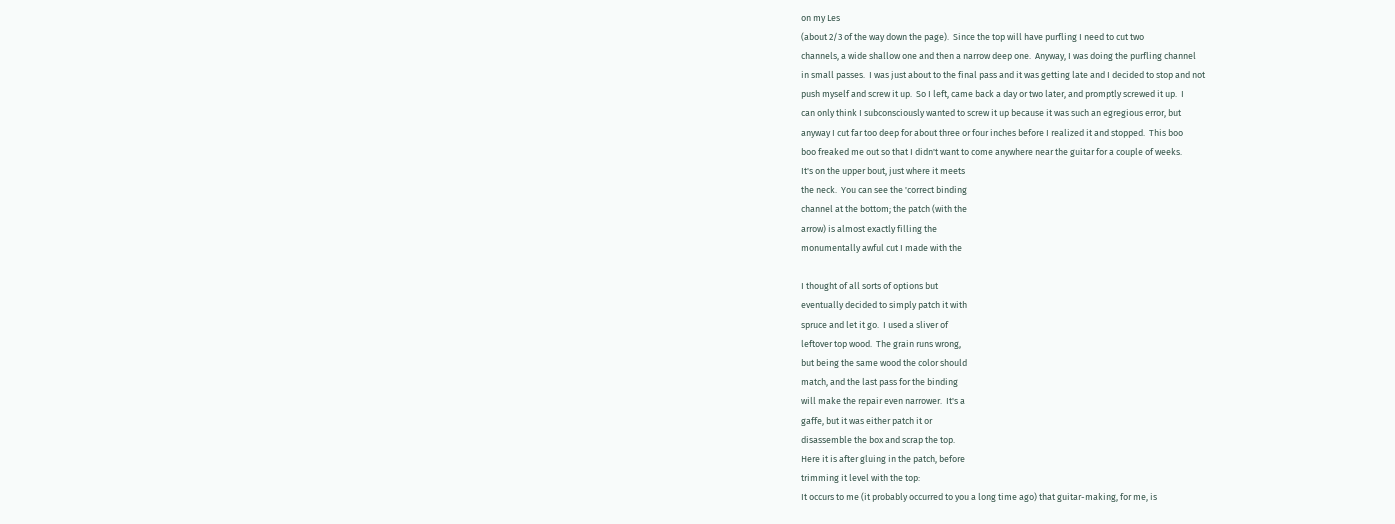on my Les
(about 2/3 of the way down the page).  Since the top will have purfling I need to cut two
channels, a wide shallow one and then a narrow deep one.  Anyway, I was doing the purfling channel
in small passes.  I was just about to the final pass and it was getting late and I decided to stop and not
push myself and screw it up.  So I left, came back a day or two later, and promptly screwed it up.  I
can only think I subconsciously wanted to screw it up because it was such an egregious error, but
anyway I cut far too deep for about three or four inches before I realized it and stopped.  This boo
boo freaked me out so that I didn't want to come anywhere near the guitar for a couple of weeks.
It's on the upper bout, just where it meets
the neck.  You can see the 'correct binding
channel at the bottom; the patch (with the
arrow) is almost exactly filling the
monumentally awful cut I made with the

I thought of all sorts of options but
eventually decided to simply patch it with
spruce and let it go.  I used a sliver of
leftover top wood.  The grain runs wrong,
but being the same wood the color should
match, and the last pass for the binding
will make the repair even narrower.  It's a
gaffe, but it was either patch it or
disassemble the box and scrap the top.
Here it is after gluing in the patch, before
trimming it level with the top:
It occurs to me (it probably occurred to you a long time ago) that guitar-making, for me, is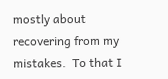mostly about
recovering from my mistakes.  To that I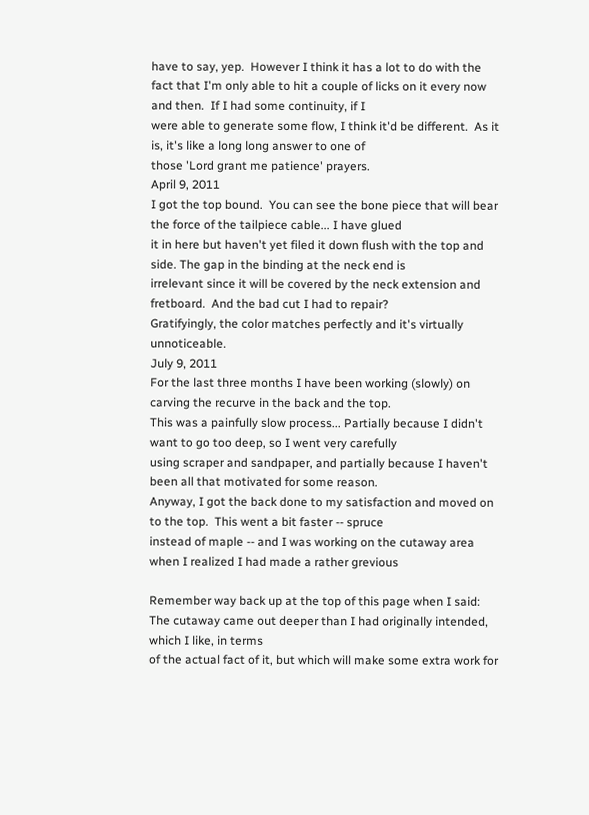have to say, yep.  However I think it has a lot to do with the
fact that I'm only able to hit a couple of licks on it every now and then.  If I had some continuity, if I
were able to generate some flow, I think it'd be different.  As it is, it's like a long long answer to one of
those 'Lord grant me patience' prayers.
April 9, 2011
I got the top bound.  You can see the bone piece that will bear the force of the tailpiece cable... I have glued
it in here but haven't yet filed it down flush with the top and side. The gap in the binding at the neck end is
irrelevant since it will be covered by the neck extension and fretboard.  And the bad cut I had to repair?
Gratifyingly, the color matches perfectly and it's virtually unnoticeable.
July 9, 2011
For the last three months I have been working (slowly) on carving the recurve in the back and the top.
This was a painfully slow process... Partially because I didn't want to go too deep, so I went very carefully
using scraper and sandpaper, and partially because I haven't been all that motivated for some reason.
Anyway, I got the back done to my satisfaction and moved on to the top.  This went a bit faster -- spruce
instead of maple -- and I was working on the cutaway area when I realized I had made a rather grevious

Remember way back up at the top of this page when I said:
The cutaway came out deeper than I had originally intended, which I like, in terms
of the actual fact of it, but which will make some extra work for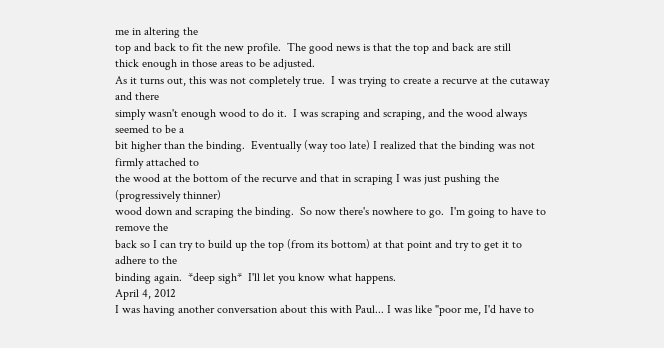me in altering the
top and back to fit the new profile.  The good news is that the top and back are still
thick enough in those areas to be adjusted.
As it turns out, this was not completely true.  I was trying to create a recurve at the cutaway and there
simply wasn't enough wood to do it.  I was scraping and scraping, and the wood always seemed to be a
bit higher than the binding.  Eventually (way too late) I realized that the binding was not firmly attached to
the wood at the bottom of the recurve and that in scraping I was just pushing the (progressively thinner)
wood down and scraping the binding.  So now there's nowhere to go.  I'm going to have to remove the
back so I can try to build up the top (from its bottom) at that point and try to get it to adhere to the
binding again.  *deep sigh*  I'll let you know what happens.
April 4, 2012
I was having another conversation about this with Paul... I was like "poor me, I'd have to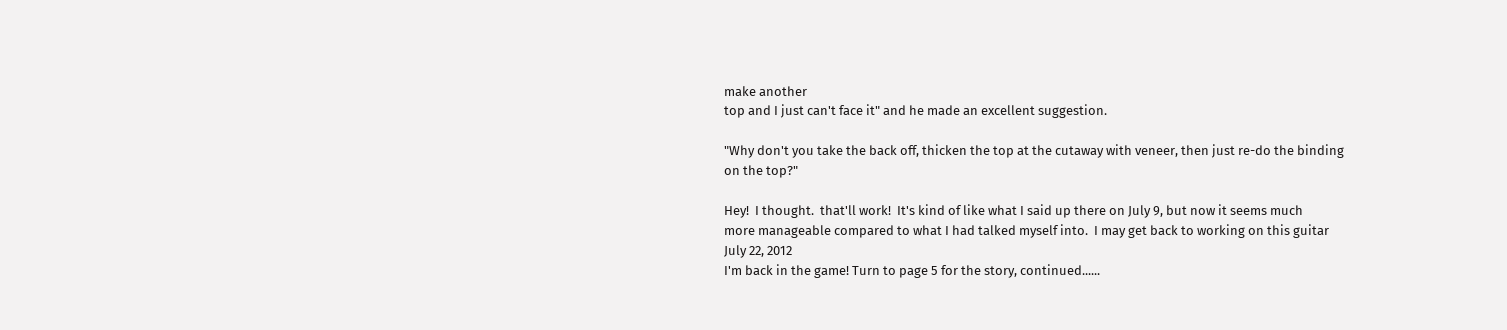make another
top and I just can't face it" and he made an excellent suggestion.

"Why don't you take the back off, thicken the top at the cutaway with veneer, then just re-do the binding
on the top?"

Hey!  I thought.  that'll work!  It's kind of like what I said up there on July 9, but now it seems much
more manageable compared to what I had talked myself into.  I may get back to working on this guitar
July 22, 2012
I'm back in the game! Turn to page 5 for the story, continued......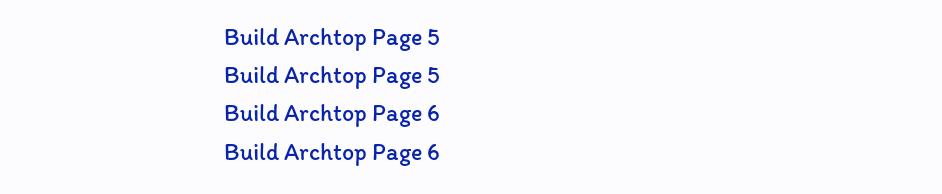Build Archtop Page 5
Build Archtop Page 5
Build Archtop Page 6
Build Archtop Page 6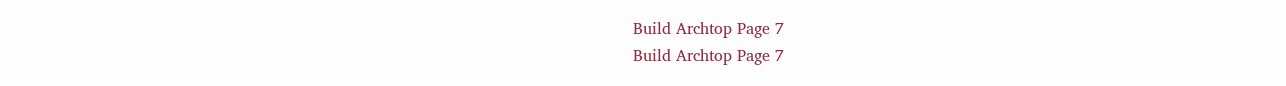Build Archtop Page 7
Build Archtop Page 7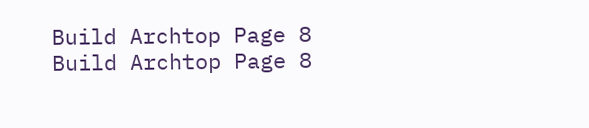Build Archtop Page 8
Build Archtop Page 8